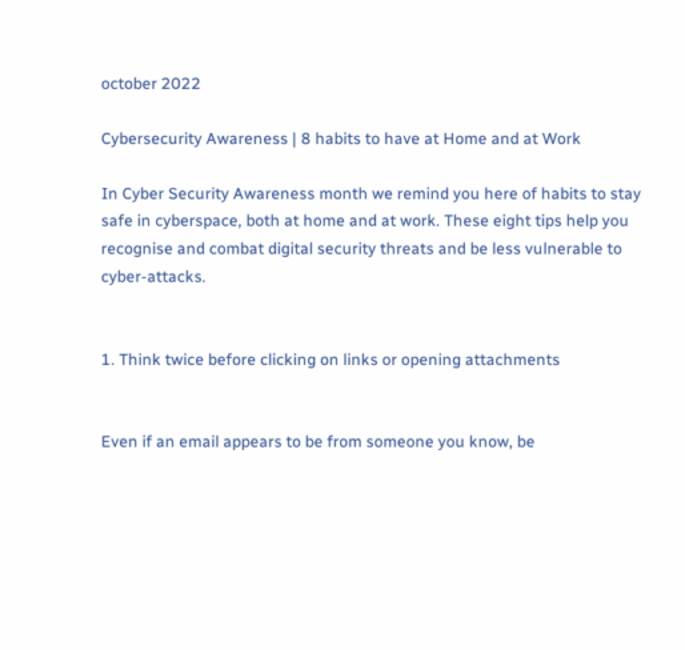october 2022

Cybersecurity Awareness | 8 habits to have at Home and at Work

In Cyber Security Awareness month we remind you here of habits to stay safe in cyberspace, both at home and at work. These eight tips help you recognise and combat digital security threats and be less vulnerable to cyber-attacks.


1. Think twice before clicking on links or opening attachments


Even if an email appears to be from someone you know, be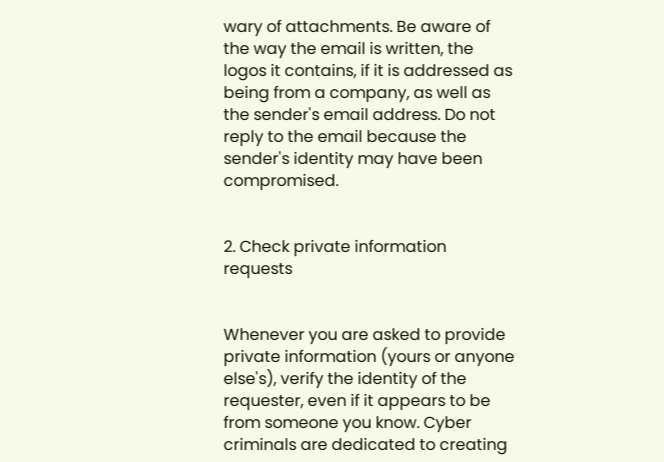wary of attachments. Be aware of the way the email is written, the logos it contains, if it is addressed as being from a company, as well as the sender's email address. Do not reply to the email because the sender's identity may have been compromised.


2. Check private information requests


Whenever you are asked to provide private information (yours or anyone else's), verify the identity of the requester, even if it appears to be from someone you know. Cyber criminals are dedicated to creating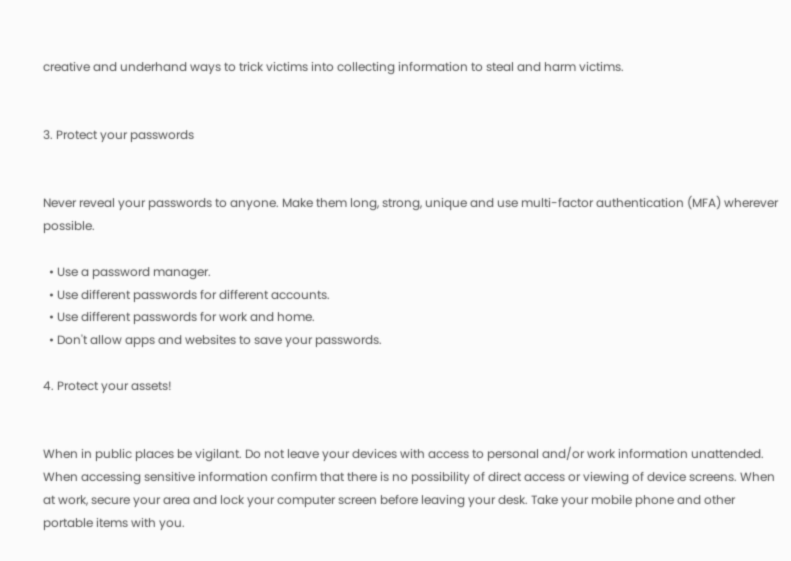creative and underhand ways to trick victims into collecting information to steal and harm victims.


3. Protect your passwords


Never reveal your passwords to anyone. Make them long, strong, unique and use multi-factor authentication (MFA) wherever possible.

  • Use a password manager.
  • Use different passwords for different accounts.
  • Use different passwords for work and home.
  • Don't allow apps and websites to save your passwords.

4. Protect your assets!


When in public places be vigilant. Do not leave your devices with access to personal and/or work information unattended. When accessing sensitive information confirm that there is no possibility of direct access or viewing of device screens. When at work, secure your area and lock your computer screen before leaving your desk. Take your mobile phone and other portable items with you.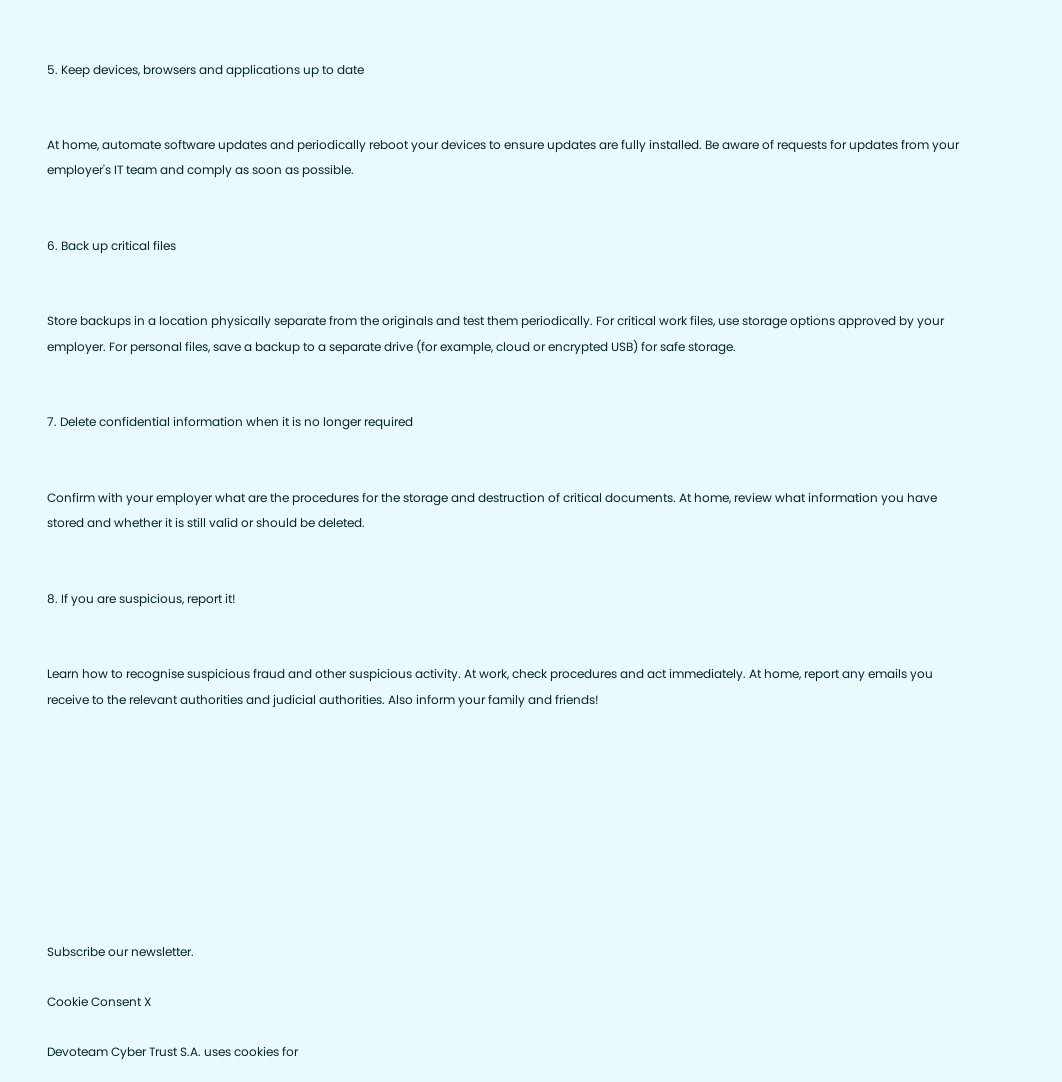5. Keep devices, browsers and applications up to date


At home, automate software updates and periodically reboot your devices to ensure updates are fully installed. Be aware of requests for updates from your employer's IT team and comply as soon as possible.


6. Back up critical files


Store backups in a location physically separate from the originals and test them periodically. For critical work files, use storage options approved by your employer. For personal files, save a backup to a separate drive (for example, cloud or encrypted USB) for safe storage.


7. Delete confidential information when it is no longer required


Confirm with your employer what are the procedures for the storage and destruction of critical documents. At home, review what information you have stored and whether it is still valid or should be deleted.


8. If you are suspicious, report it!


Learn how to recognise suspicious fraud and other suspicious activity. At work, check procedures and act immediately. At home, report any emails you receive to the relevant authorities and judicial authorities. Also inform your family and friends!









Subscribe our newsletter.

Cookie Consent X

Devoteam Cyber Trust S.A. uses cookies for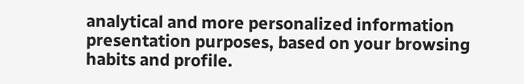analytical and more personalized information presentation purposes, based on your browsing habits and profile.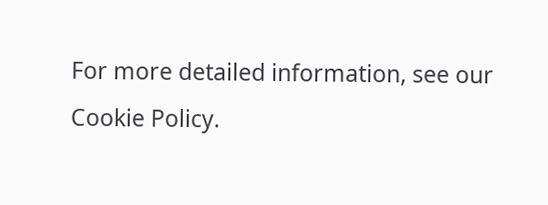For more detailed information, see our Cookie Policy.